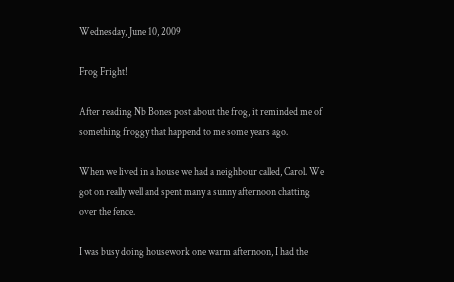Wednesday, June 10, 2009

Frog Fright!

After reading Nb Bones post about the frog, it reminded me of something froggy that happend to me some years ago.

When we lived in a house we had a neighbour called, Carol. We got on really well and spent many a sunny afternoon chatting over the fence.

I was busy doing housework one warm afternoon, I had the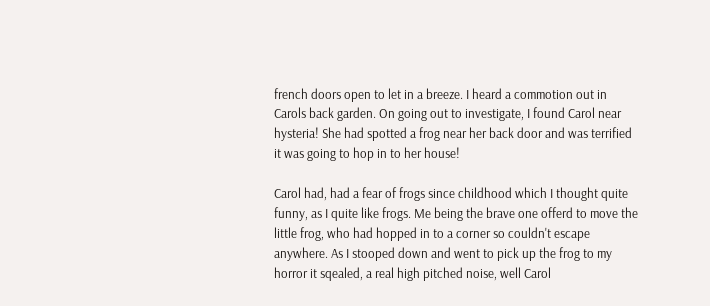french doors open to let in a breeze. I heard a commotion out in Carols back garden. On going out to investigate, I found Carol near hysteria! She had spotted a frog near her back door and was terrified it was going to hop in to her house!

Carol had, had a fear of frogs since childhood which I thought quite funny, as I quite like frogs. Me being the brave one offerd to move the little frog, who had hopped in to a corner so couldn't escape anywhere. As I stooped down and went to pick up the frog to my horror it sqealed, a real high pitched noise, well Carol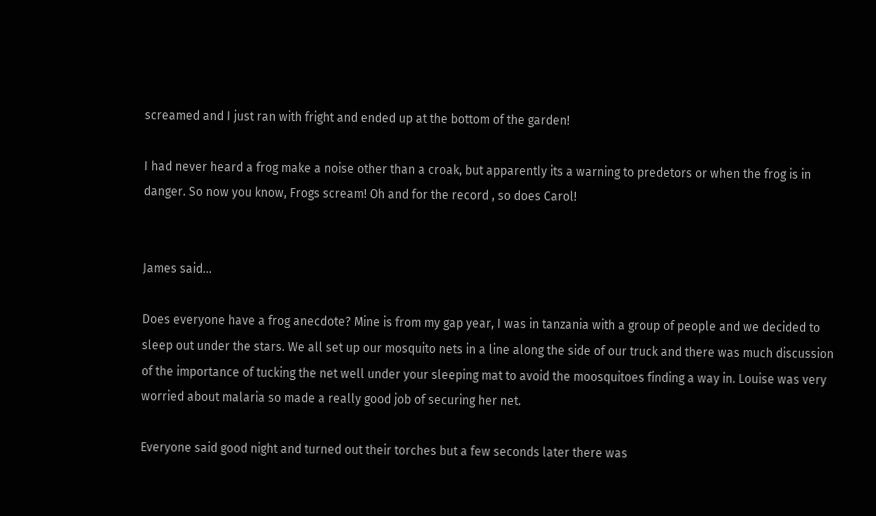screamed and I just ran with fright and ended up at the bottom of the garden!

I had never heard a frog make a noise other than a croak, but apparently its a warning to predetors or when the frog is in danger. So now you know, Frogs scream! Oh and for the record , so does Carol!


James said...

Does everyone have a frog anecdote? Mine is from my gap year, I was in tanzania with a group of people and we decided to sleep out under the stars. We all set up our mosquito nets in a line along the side of our truck and there was much discussion of the importance of tucking the net well under your sleeping mat to avoid the moosquitoes finding a way in. Louise was very worried about malaria so made a really good job of securing her net.

Everyone said good night and turned out their torches but a few seconds later there was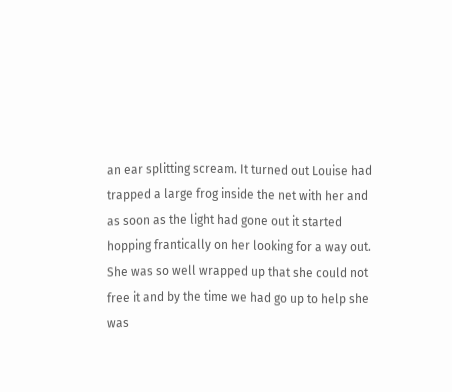an ear splitting scream. It turned out Louise had trapped a large frog inside the net with her and as soon as the light had gone out it started hopping frantically on her looking for a way out. She was so well wrapped up that she could not free it and by the time we had go up to help she was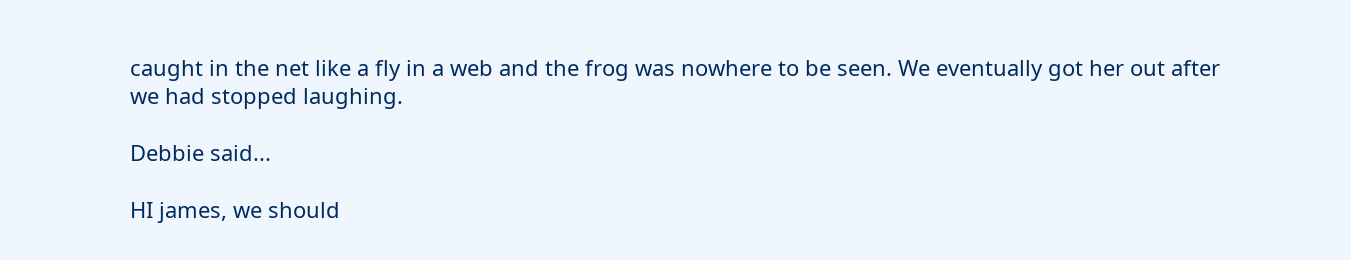caught in the net like a fly in a web and the frog was nowhere to be seen. We eventually got her out after we had stopped laughing.

Debbie said...

HI james, we should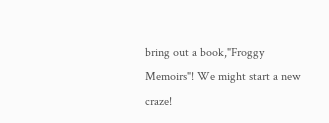bring out a book,"Froggy Memoirs"! We might start a new craze!